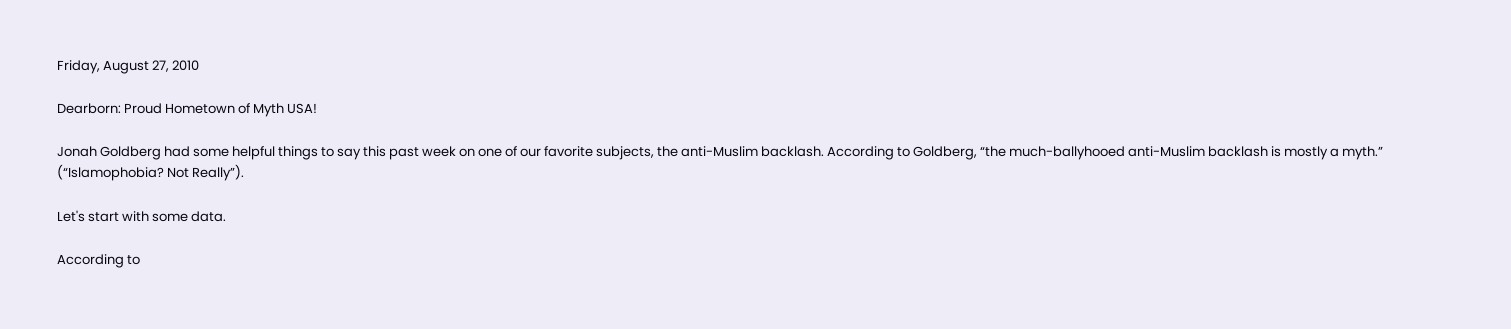Friday, August 27, 2010

Dearborn: Proud Hometown of Myth USA!

Jonah Goldberg had some helpful things to say this past week on one of our favorite subjects, the anti-Muslim backlash. According to Goldberg, “the much-ballyhooed anti-Muslim backlash is mostly a myth.” (“Islamophobia? Not Really”).

Let's start with some data.

According to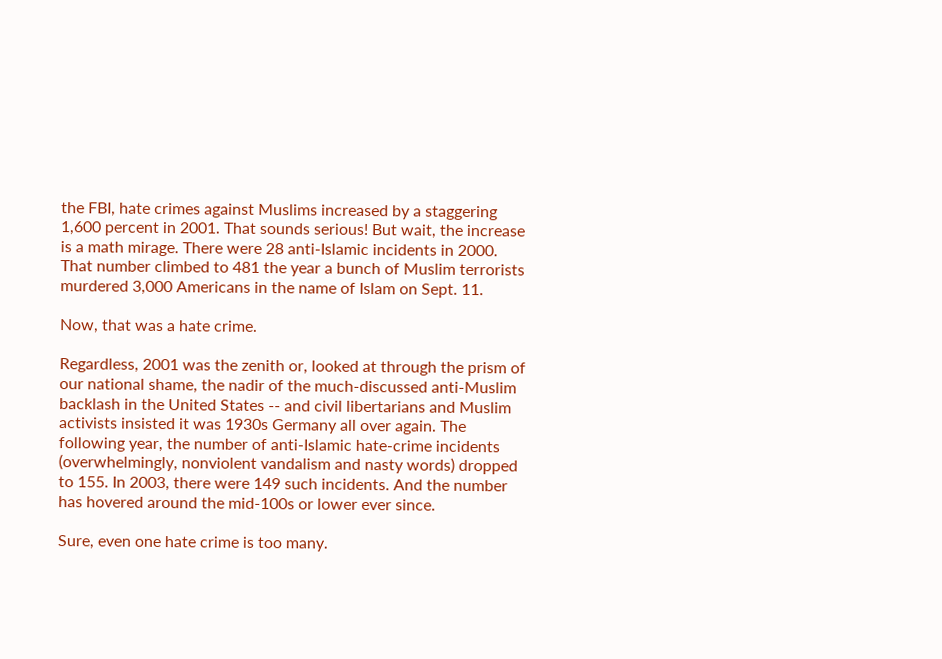the FBI, hate crimes against Muslims increased by a staggering 1,600 percent in 2001. That sounds serious! But wait, the increase is a math mirage. There were 28 anti-Islamic incidents in 2000. That number climbed to 481 the year a bunch of Muslim terrorists murdered 3,000 Americans in the name of Islam on Sept. 11.

Now, that was a hate crime.

Regardless, 2001 was the zenith or, looked at through the prism of our national shame, the nadir of the much-discussed anti-Muslim backlash in the United States -- and civil libertarians and Muslim activists insisted it was 1930s Germany all over again. The following year, the number of anti-Islamic hate-crime incidents (overwhelmingly, nonviolent vandalism and nasty words) dropped to 155. In 2003, there were 149 such incidents. And the number has hovered around the mid-100s or lower ever since.

Sure, even one hate crime is too many.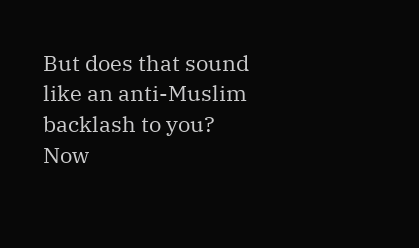But does that sound like an anti-Muslim backlash to you?
Now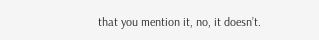that you mention it, no, it doesn’t.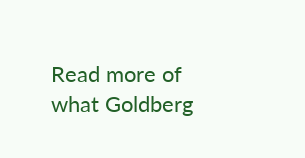Read more of what Goldberg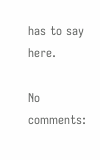has to say here.

No comments: